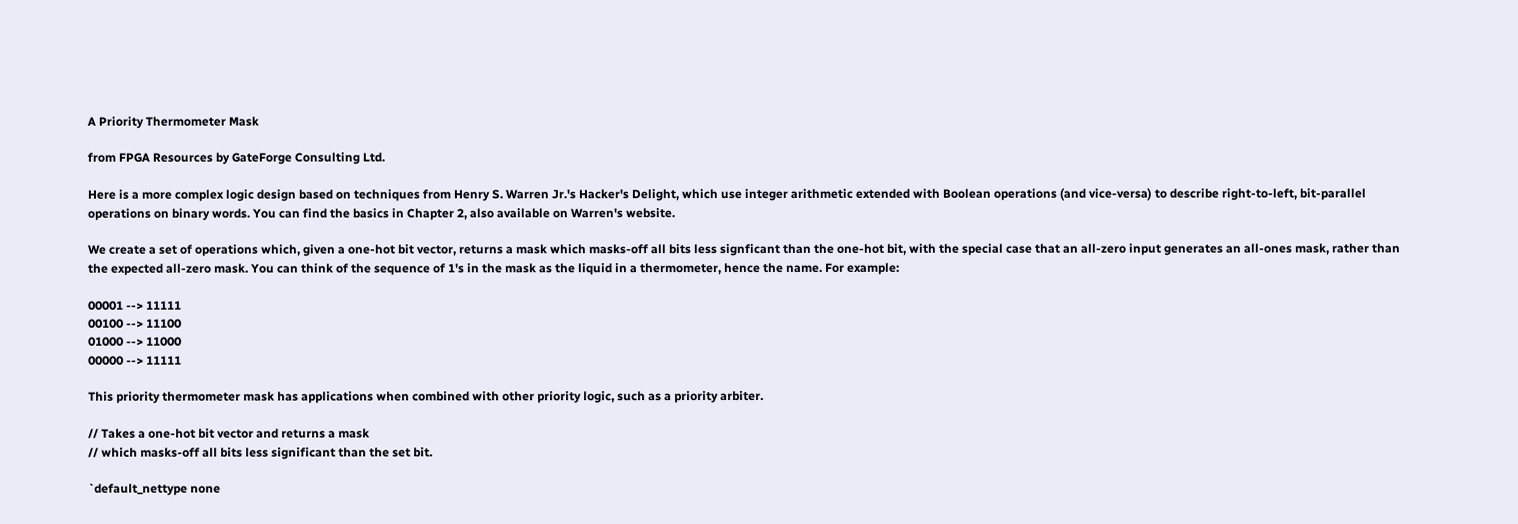A Priority Thermometer Mask

from FPGA Resources by GateForge Consulting Ltd.

Here is a more complex logic design based on techniques from Henry S. Warren Jr.'s Hacker's Delight, which use integer arithmetic extended with Boolean operations (and vice-versa) to describe right-to-left, bit-parallel operations on binary words. You can find the basics in Chapter 2, also available on Warren's website.

We create a set of operations which, given a one-hot bit vector, returns a mask which masks-off all bits less signficant than the one-hot bit, with the special case that an all-zero input generates an all-ones mask, rather than the expected all-zero mask. You can think of the sequence of 1's in the mask as the liquid in a thermometer, hence the name. For example:

00001 --> 11111
00100 --> 11100
01000 --> 11000
00000 --> 11111

This priority thermometer mask has applications when combined with other priority logic, such as a priority arbiter.

// Takes a one-hot bit vector and returns a mask
// which masks-off all bits less significant than the set bit.

`default_nettype none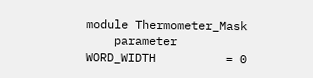module Thermometer_Mask
    parameter       WORD_WIDTH          = 0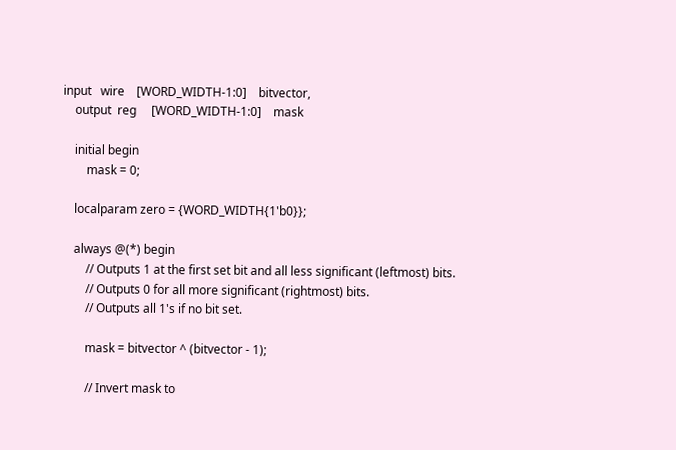input   wire    [WORD_WIDTH-1:0]    bitvector,
    output  reg     [WORD_WIDTH-1:0]    mask

    initial begin
        mask = 0;

    localparam zero = {WORD_WIDTH{1'b0}};

    always @(*) begin
        // Outputs 1 at the first set bit and all less significant (leftmost) bits.
        // Outputs 0 for all more significant (rightmost) bits.
        // Outputs all 1's if no bit set.

        mask = bitvector ^ (bitvector - 1);

        // Invert mask to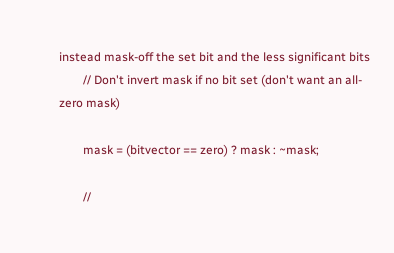instead mask-off the set bit and the less significant bits
        // Don't invert mask if no bit set (don't want an all-zero mask)

        mask = (bitvector == zero) ? mask : ~mask;

        //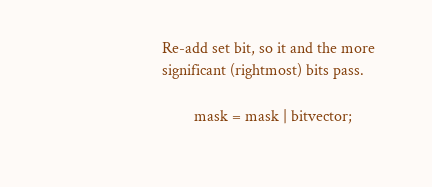Re-add set bit, so it and the more significant (rightmost) bits pass.

        mask = mask | bitvector;